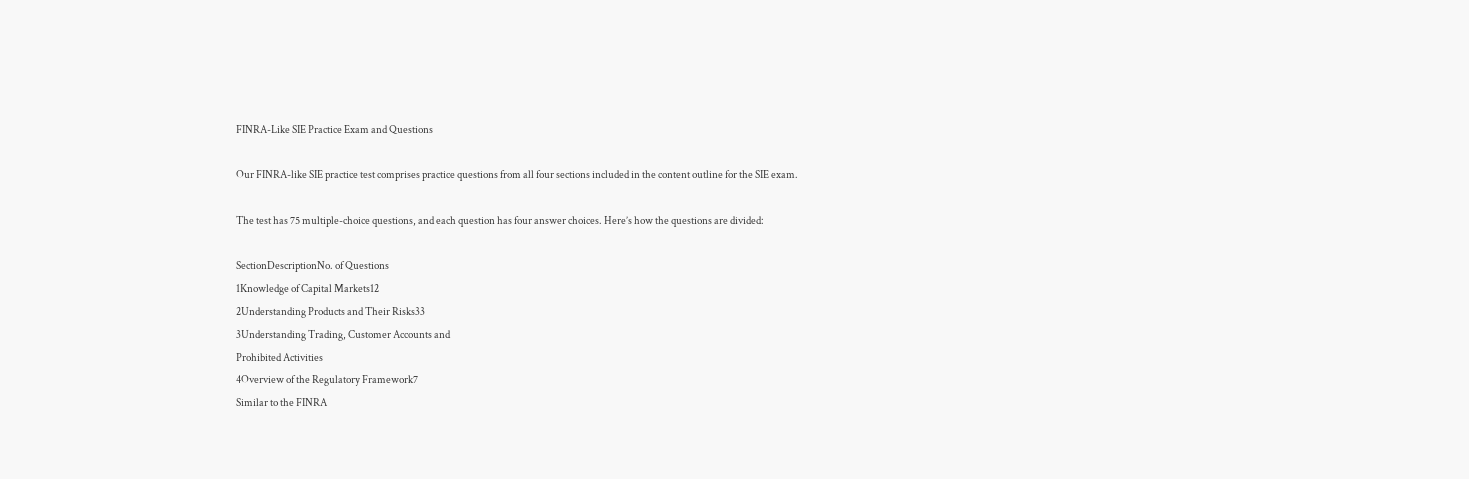FINRA-Like SIE Practice Exam and Questions

Our FINRA-like SIE practice test comprises practice questions from all four sections included in the content outline for the SIE exam.

The test has 75 multiple-choice questions, and each question has four answer choices. Here’s how the questions are divided:

SectionDescriptionNo. of Questions
1Knowledge of Capital Markets12
2Understanding Products and Their Risks33
3Understanding Trading, Customer Accounts and
Prohibited Activities
4Overview of the Regulatory Framework7
Similar to the FINRA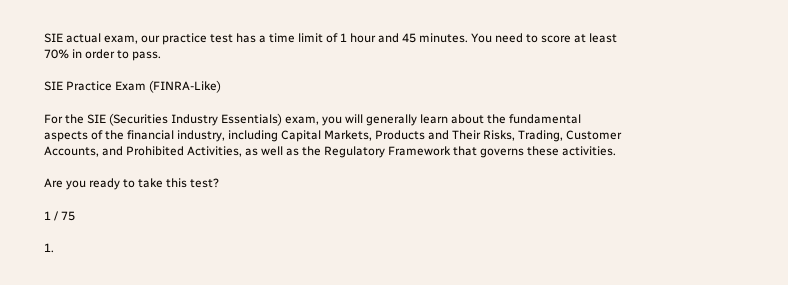SIE actual exam, our practice test has a time limit of 1 hour and 45 minutes. You need to score at least 70% in order to pass.

SIE Practice Exam (FINRA-Like)

For the SIE (Securities Industry Essentials) exam, you will generally learn about the fundamental aspects of the financial industry, including Capital Markets, Products and Their Risks, Trading, Customer Accounts, and Prohibited Activities, as well as the Regulatory Framework that governs these activities.

Are you ready to take this test?

1 / 75

1.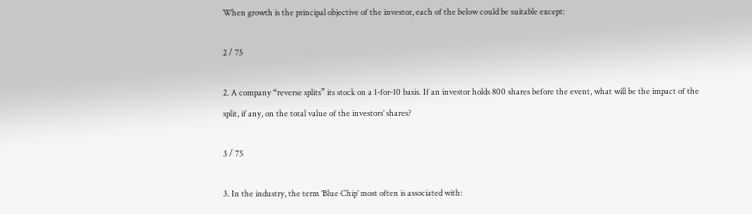When growth is the principal objective of the investor, each of the below could be suitable except:

2 / 75

2. A company “reverse splits” its stock on a 1-for-10 basis. If an investor holds 800 shares before the event, what will be the impact of the split, if any, on the total value of the investors’ shares?

3 / 75

3. In the industry, the term ‘Blue Chip’ most often is associated with: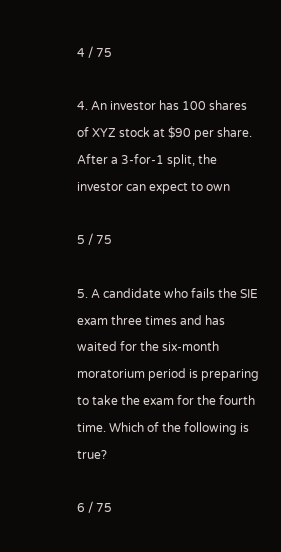4 / 75

4. An investor has 100 shares of XYZ stock at $90 per share. After a 3-for-1 split, the investor can expect to own

5 / 75

5. A candidate who fails the SIE exam three times and has waited for the six-month moratorium period is preparing to take the exam for the fourth time. Which of the following is true?

6 / 75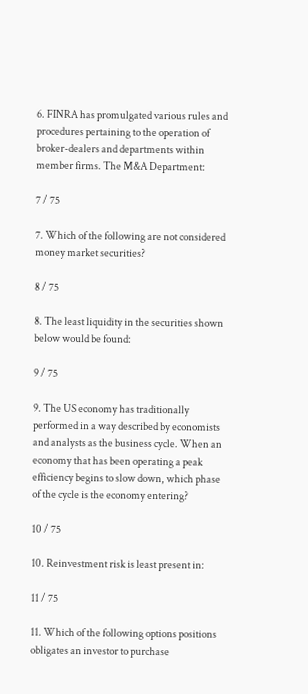6. FINRA has promulgated various rules and procedures pertaining to the operation of broker-dealers and departments within member firms. The M&A Department:

7 / 75

7. Which of the following are not considered money market securities?

8 / 75

8. The least liquidity in the securities shown below would be found:

9 / 75

9. The US economy has traditionally performed in a way described by economists and analysts as the business cycle. When an economy that has been operating a peak efficiency begins to slow down, which phase of the cycle is the economy entering?

10 / 75

10. Reinvestment risk is least present in:

11 / 75

11. Which of the following options positions obligates an investor to purchase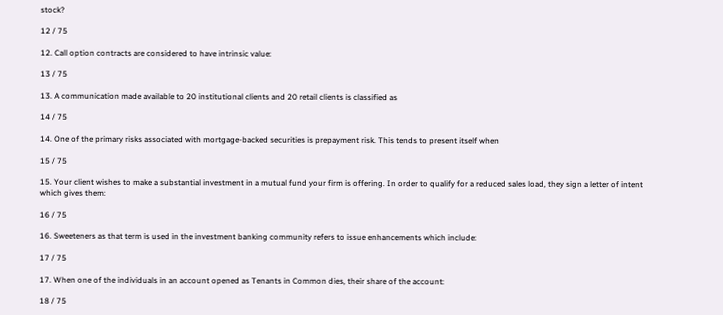stock?

12 / 75

12. Call option contracts are considered to have intrinsic value:

13 / 75

13. A communication made available to 20 institutional clients and 20 retail clients is classified as

14 / 75

14. One of the primary risks associated with mortgage-backed securities is prepayment risk. This tends to present itself when

15 / 75

15. Your client wishes to make a substantial investment in a mutual fund your firm is offering. In order to qualify for a reduced sales load, they sign a letter of intent which gives them:

16 / 75

16. Sweeteners as that term is used in the investment banking community refers to issue enhancements which include:

17 / 75

17. When one of the individuals in an account opened as Tenants in Common dies, their share of the account:

18 / 75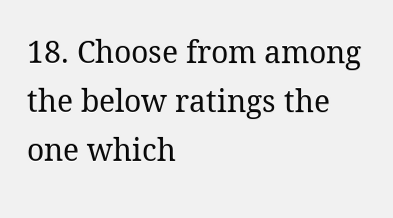18. Choose from among the below ratings the one which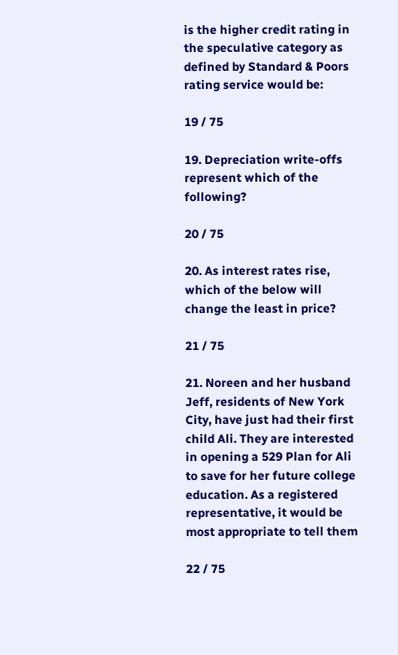is the higher credit rating in the speculative category as defined by Standard & Poors rating service would be:

19 / 75

19. Depreciation write-offs represent which of the following?

20 / 75

20. As interest rates rise, which of the below will change the least in price?

21 / 75

21. Noreen and her husband Jeff, residents of New York City, have just had their first child Ali. They are interested in opening a 529 Plan for Ali to save for her future college education. As a registered representative, it would be most appropriate to tell them

22 / 75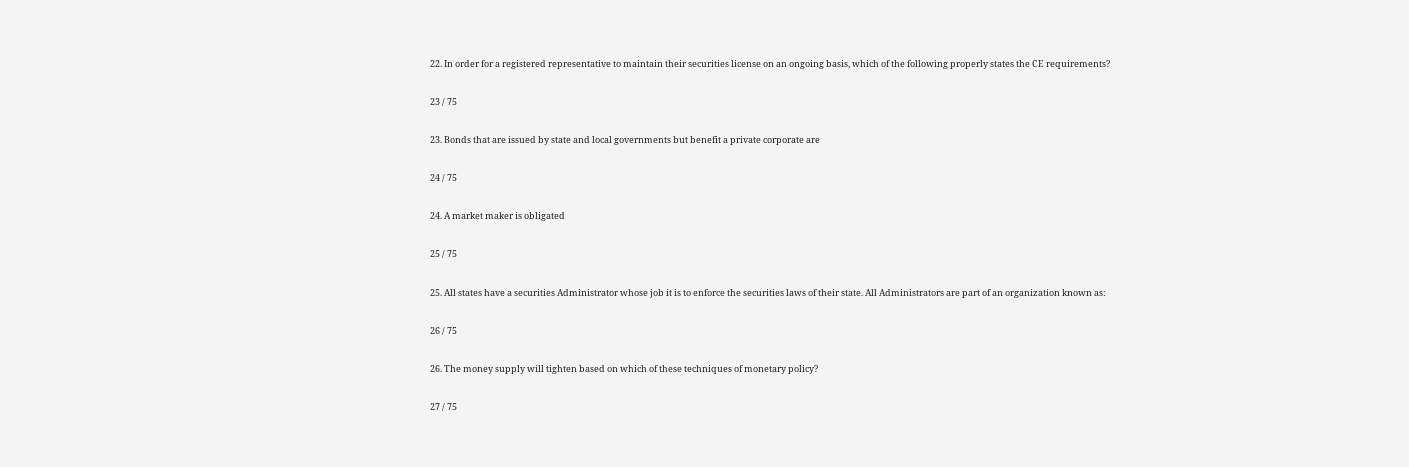22. In order for a registered representative to maintain their securities license on an ongoing basis, which of the following properly states the CE requirements?

23 / 75

23. Bonds that are issued by state and local governments but benefit a private corporate are

24 / 75

24. A market maker is obligated

25 / 75

25. All states have a securities Administrator whose job it is to enforce the securities laws of their state. All Administrators are part of an organization known as:

26 / 75

26. The money supply will tighten based on which of these techniques of monetary policy?

27 / 75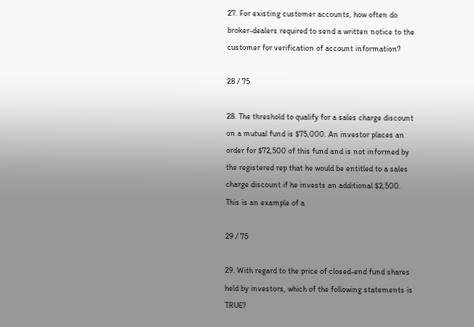27. For existing customer accounts, how often do broker-dealers required to send a written notice to the customer for verification of account information?

28 / 75

28. The threshold to qualify for a sales charge discount on a mutual fund is $75,000. An investor places an order for $72,500 of this fund and is not informed by the registered rep that he would be entitled to a sales charge discount if he invests an additional $2,500. This is an example of a

29 / 75

29. With regard to the price of closed-end fund shares held by investors, which of the following statements is TRUE?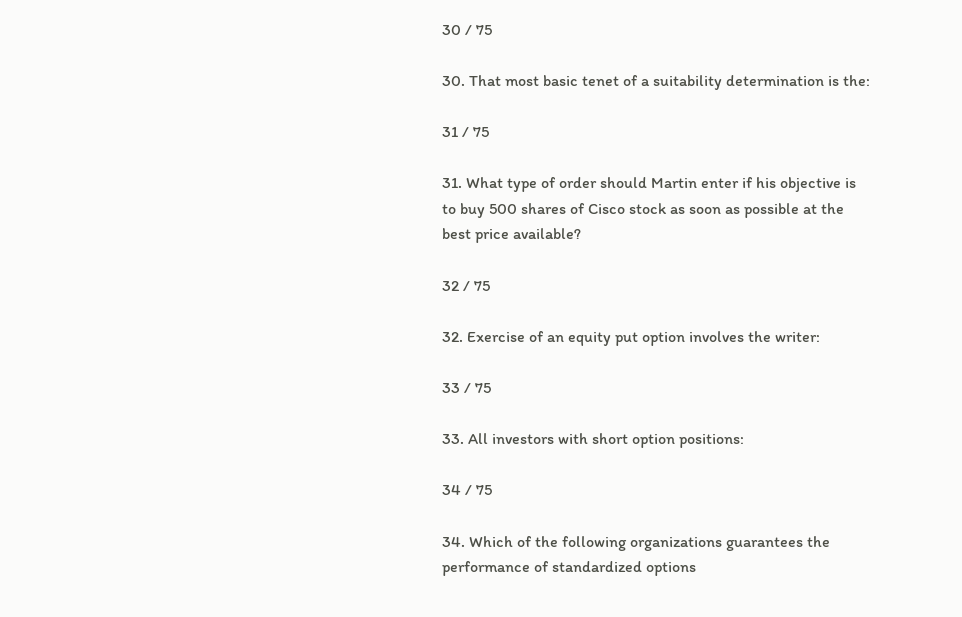30 / 75

30. That most basic tenet of a suitability determination is the:

31 / 75

31. What type of order should Martin enter if his objective is to buy 500 shares of Cisco stock as soon as possible at the best price available?

32 / 75

32. Exercise of an equity put option involves the writer:

33 / 75

33. All investors with short option positions:

34 / 75

34. Which of the following organizations guarantees the performance of standardized options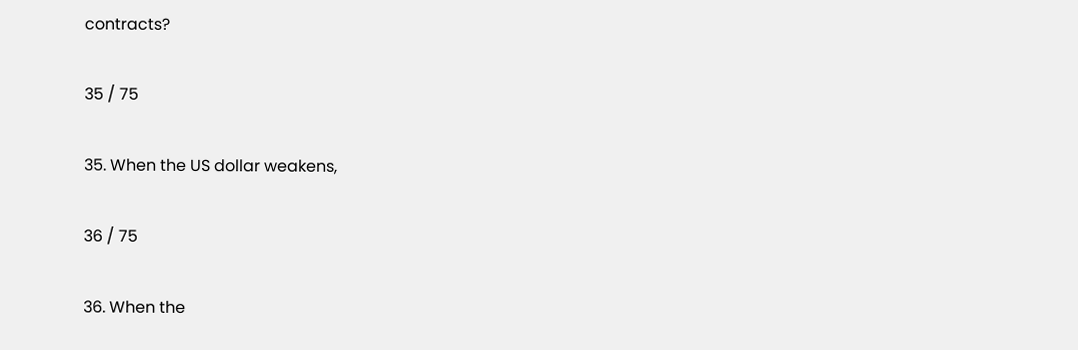contracts?

35 / 75

35. When the US dollar weakens,

36 / 75

36. When the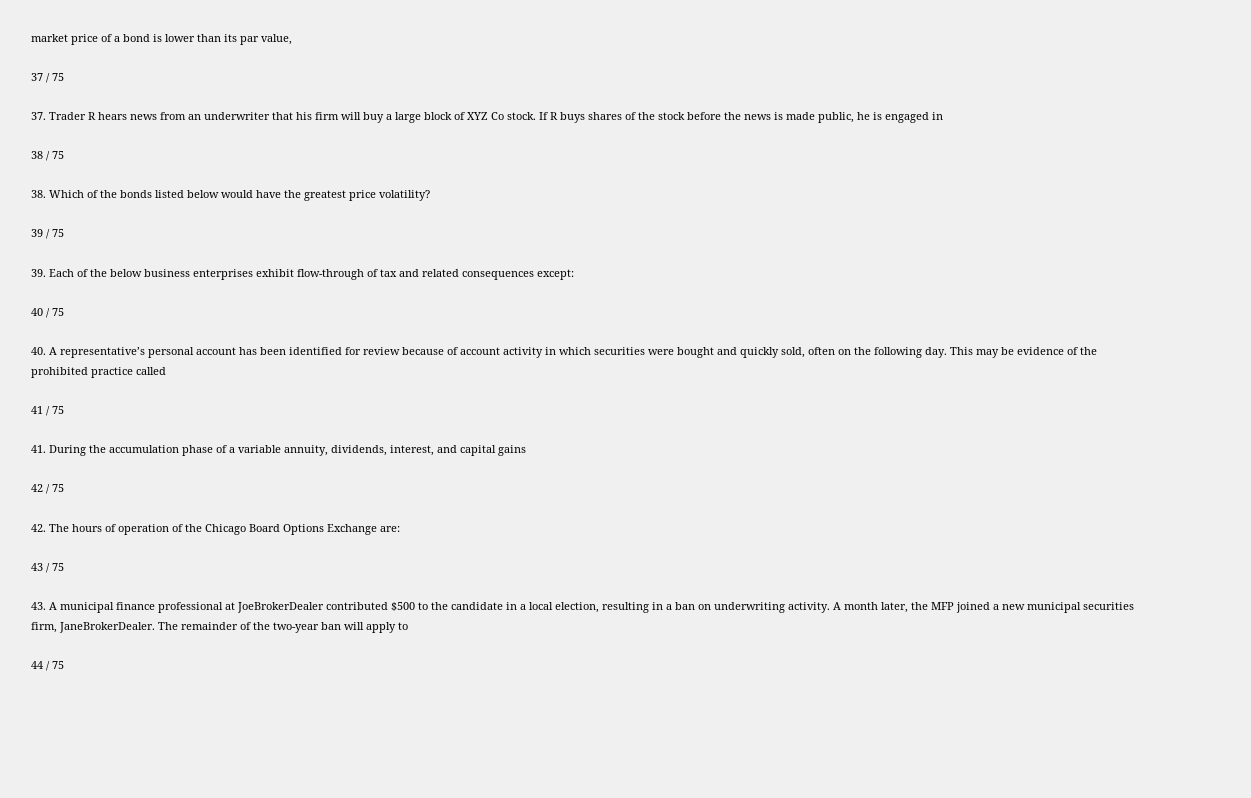market price of a bond is lower than its par value,

37 / 75

37. Trader R hears news from an underwriter that his firm will buy a large block of XYZ Co stock. If R buys shares of the stock before the news is made public, he is engaged in

38 / 75

38. Which of the bonds listed below would have the greatest price volatility?

39 / 75

39. Each of the below business enterprises exhibit flow-through of tax and related consequences except:

40 / 75

40. A representative’s personal account has been identified for review because of account activity in which securities were bought and quickly sold, often on the following day. This may be evidence of the prohibited practice called

41 / 75

41. During the accumulation phase of a variable annuity, dividends, interest, and capital gains

42 / 75

42. The hours of operation of the Chicago Board Options Exchange are:

43 / 75

43. A municipal finance professional at JoeBrokerDealer contributed $500 to the candidate in a local election, resulting in a ban on underwriting activity. A month later, the MFP joined a new municipal securities firm, JaneBrokerDealer. The remainder of the two-year ban will apply to

44 / 75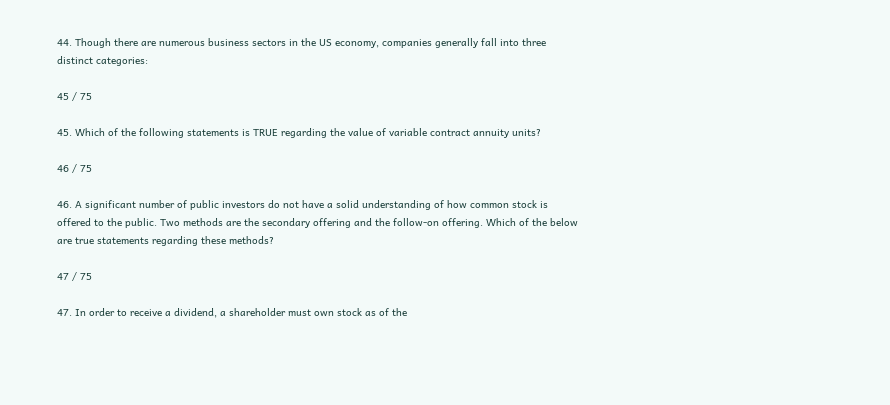44. Though there are numerous business sectors in the US economy, companies generally fall into three distinct categories:

45 / 75

45. Which of the following statements is TRUE regarding the value of variable contract annuity units?

46 / 75

46. A significant number of public investors do not have a solid understanding of how common stock is offered to the public. Two methods are the secondary offering and the follow-on offering. Which of the below are true statements regarding these methods?

47 / 75

47. In order to receive a dividend, a shareholder must own stock as of the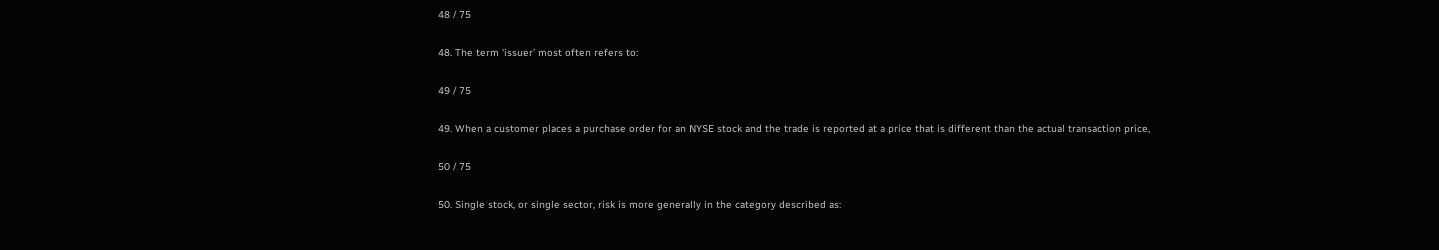48 / 75

48. The term ‘issuer’ most often refers to:

49 / 75

49. When a customer places a purchase order for an NYSE stock and the trade is reported at a price that is different than the actual transaction price,

50 / 75

50. Single stock, or single sector, risk is more generally in the category described as: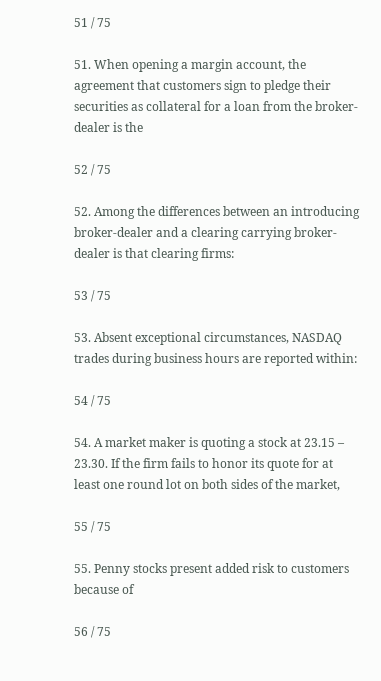51 / 75

51. When opening a margin account, the agreement that customers sign to pledge their securities as collateral for a loan from the broker-dealer is the

52 / 75

52. Among the differences between an introducing broker-dealer and a clearing carrying broker-dealer is that clearing firms:

53 / 75

53. Absent exceptional circumstances, NASDAQ trades during business hours are reported within:

54 / 75

54. A market maker is quoting a stock at 23.15 – 23.30. If the firm fails to honor its quote for at least one round lot on both sides of the market,

55 / 75

55. Penny stocks present added risk to customers because of

56 / 75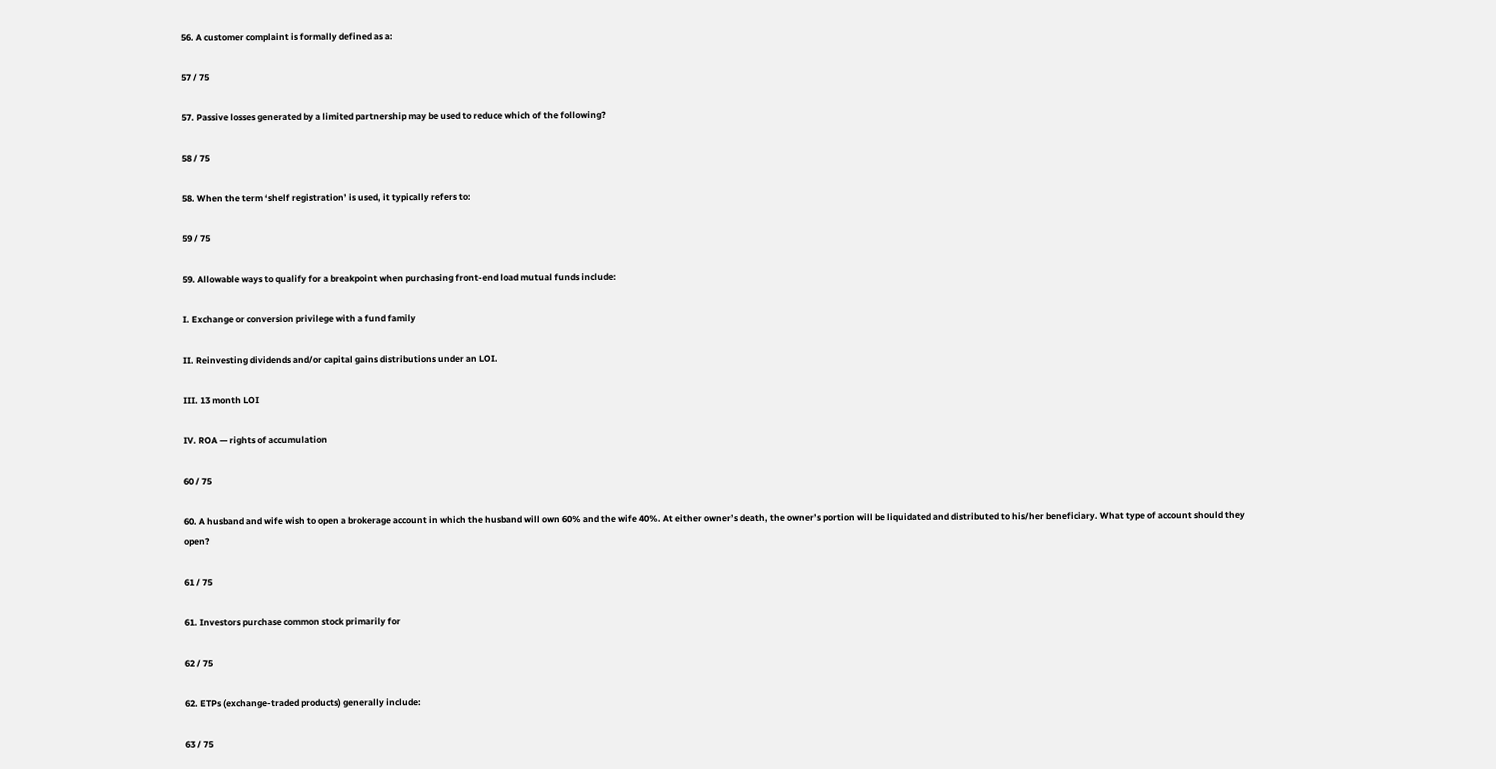56. A customer complaint is formally defined as a:

57 / 75

57. Passive losses generated by a limited partnership may be used to reduce which of the following?

58 / 75

58. When the term ‘shelf registration’ is used, it typically refers to:

59 / 75

59. Allowable ways to qualify for a breakpoint when purchasing front-end load mutual funds include:

I. Exchange or conversion privilege with a fund family

II. Reinvesting dividends and/or capital gains distributions under an LOI.

III. 13 month LOI

IV. ROA — rights of accumulation

60 / 75

60. A husband and wife wish to open a brokerage account in which the husband will own 60% and the wife 40%. At either owner’s death, the owner’s portion will be liquidated and distributed to his/her beneficiary. What type of account should they open?

61 / 75

61. Investors purchase common stock primarily for

62 / 75

62. ETPs (exchange-traded products) generally include:

63 / 75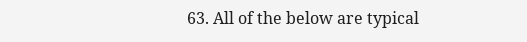63. All of the below are typical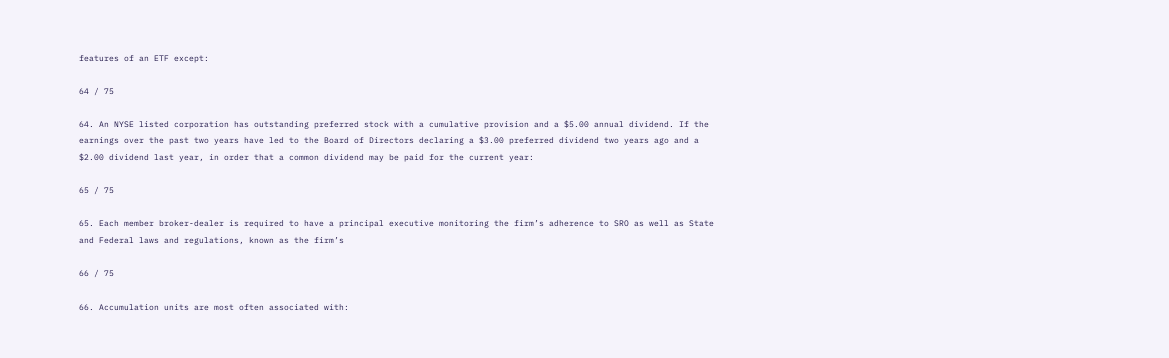features of an ETF except:

64 / 75

64. An NYSE listed corporation has outstanding preferred stock with a cumulative provision and a $5.00 annual dividend. If the earnings over the past two years have led to the Board of Directors declaring a $3.00 preferred dividend two years ago and a $2.00 dividend last year, in order that a common dividend may be paid for the current year:

65 / 75

65. Each member broker-dealer is required to have a principal executive monitoring the firm’s adherence to SRO as well as State and Federal laws and regulations, known as the firm’s

66 / 75

66. Accumulation units are most often associated with: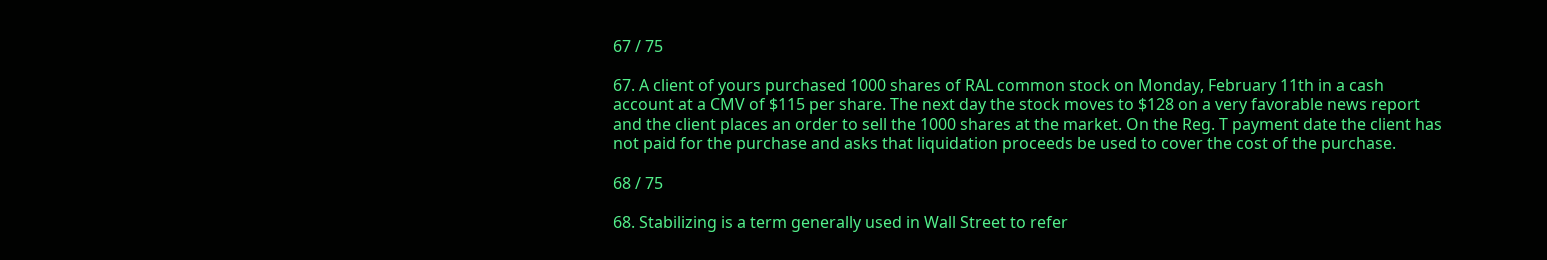67 / 75

67. A client of yours purchased 1000 shares of RAL common stock on Monday, February 11th in a cash account at a CMV of $115 per share. The next day the stock moves to $128 on a very favorable news report and the client places an order to sell the 1000 shares at the market. On the Reg. T payment date the client has not paid for the purchase and asks that liquidation proceeds be used to cover the cost of the purchase.

68 / 75

68. Stabilizing is a term generally used in Wall Street to refer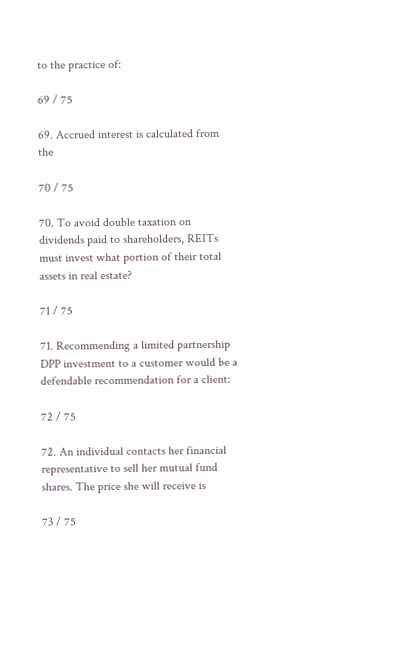to the practice of:

69 / 75

69. Accrued interest is calculated from the

70 / 75

70. To avoid double taxation on dividends paid to shareholders, REITs must invest what portion of their total assets in real estate?

71 / 75

71. Recommending a limited partnership DPP investment to a customer would be a defendable recommendation for a client:

72 / 75

72. An individual contacts her financial representative to sell her mutual fund shares. The price she will receive is

73 / 75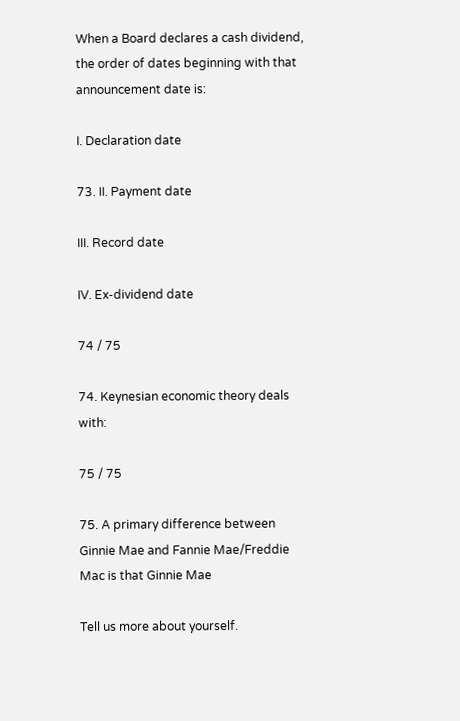When a Board declares a cash dividend, the order of dates beginning with that announcement date is:

I. Declaration date

73. II. Payment date

III. Record date

IV. Ex-dividend date

74 / 75

74. Keynesian economic theory deals with:

75 / 75

75. A primary difference between Ginnie Mae and Fannie Mae/Freddie Mac is that Ginnie Mae

Tell us more about yourself.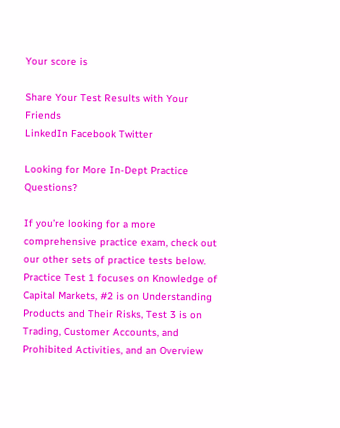Your score is

Share Your Test Results with Your Friends
LinkedIn Facebook Twitter

Looking for More In-Dept Practice Questions?

If you’re looking for a more comprehensive practice exam, check out our other sets of practice tests below. Practice Test 1 focuses on Knowledge of Capital Markets, #2 is on Understanding Products and Their Risks, Test 3 is on Trading, Customer Accounts, and Prohibited Activities, and an Overview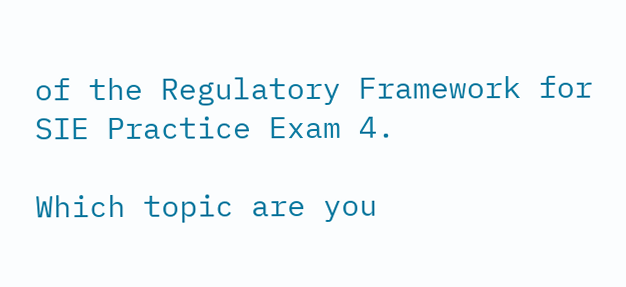of the Regulatory Framework for SIE Practice Exam 4.

Which topic are you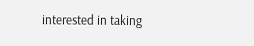interested in taking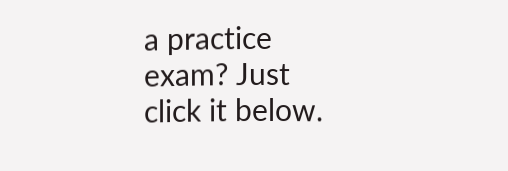a practice exam? Just click it below.